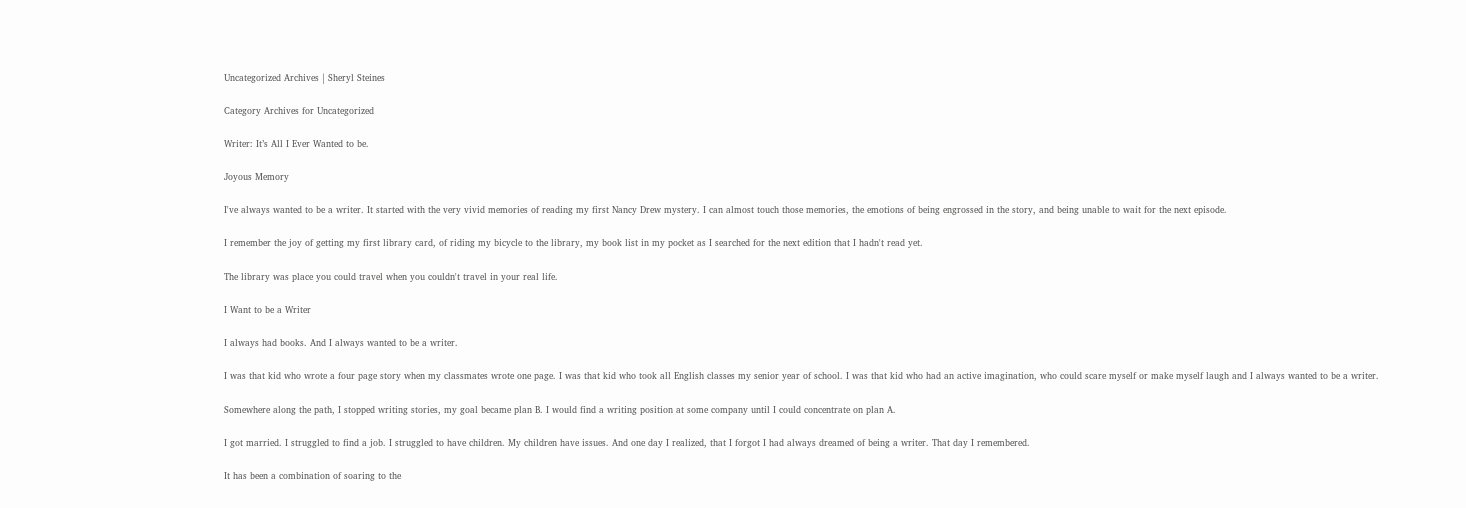Uncategorized Archives | Sheryl Steines

Category Archives for Uncategorized

Writer: It’s All I Ever Wanted to be.

Joyous Memory

I've always wanted to be a writer. It started with the very vivid memories of reading my first Nancy Drew mystery. I can almost touch those memories, the emotions of being engrossed in the story, and being unable to wait for the next episode.

I remember the joy of getting my first library card, of riding my bicycle to the library, my book list in my pocket as I searched for the next edition that I hadn't read yet.

The library was place you could travel when you couldn't travel in your real life.

I Want to be a Writer

I always had books. And I always wanted to be a writer.

I was that kid who wrote a four page story when my classmates wrote one page. I was that kid who took all English classes my senior year of school. I was that kid who had an active imagination, who could scare myself or make myself laugh and I always wanted to be a writer.

Somewhere along the path, I stopped writing stories, my goal became plan B. I would find a writing position at some company until I could concentrate on plan A.

I got married. I struggled to find a job. I struggled to have children. My children have issues. And one day I realized, that I forgot I had always dreamed of being a writer. That day I remembered.

It has been a combination of soaring to the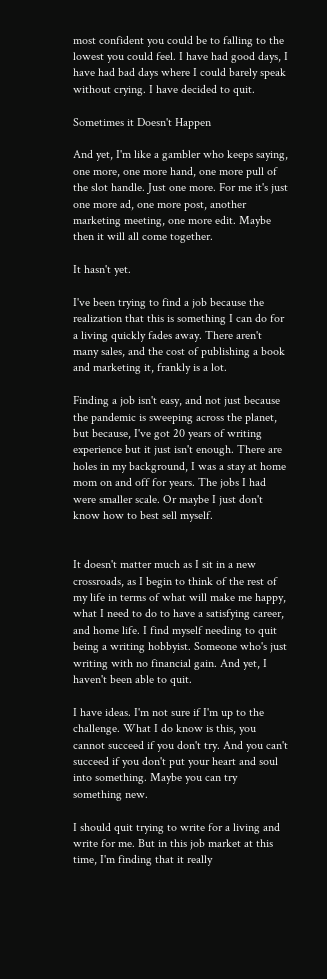most confident you could be to falling to the lowest you could feel. I have had good days, I have had bad days where I could barely speak without crying. I have decided to quit.

Sometimes it Doesn't Happen

And yet, I'm like a gambler who keeps saying, one more, one more hand, one more pull of the slot handle. Just one more. For me it's just one more ad, one more post, another marketing meeting, one more edit. Maybe then it will all come together.

It hasn't yet.

I've been trying to find a job because the realization that this is something I can do for a living quickly fades away. There aren't many sales, and the cost of publishing a book and marketing it, frankly is a lot.

Finding a job isn't easy, and not just because the pandemic is sweeping across the planet, but because, I've got 20 years of writing experience but it just isn't enough. There are holes in my background, I was a stay at home mom on and off for years. The jobs I had were smaller scale. Or maybe I just don't know how to best sell myself.


It doesn't matter much as I sit in a new crossroads, as I begin to think of the rest of my life in terms of what will make me happy, what I need to do to have a satisfying career, and home life. I find myself needing to quit being a writing hobbyist. Someone who's just writing with no financial gain. And yet, I haven't been able to quit.

I have ideas. I'm not sure if I'm up to the challenge. What I do know is this, you cannot succeed if you don't try. And you can't succeed if you don't put your heart and soul into something. Maybe you can try something new.

I should quit trying to write for a living and write for me. But in this job market at this time, I'm finding that it really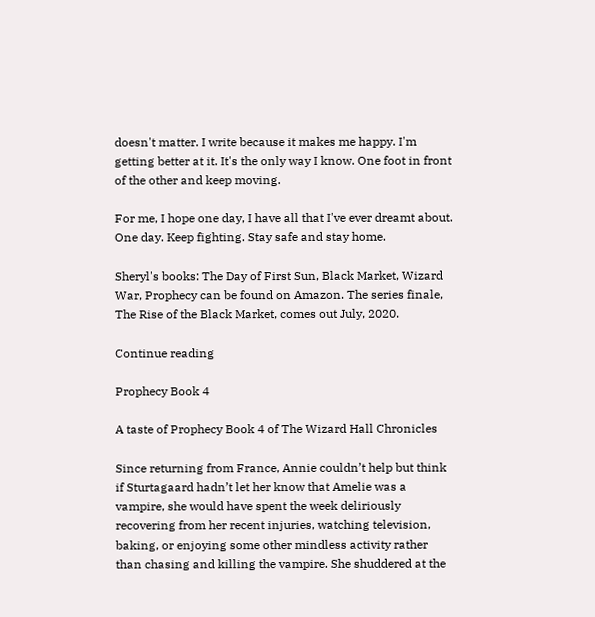doesn't matter. I write because it makes me happy. I'm getting better at it. It's the only way I know. One foot in front of the other and keep moving.

For me, I hope one day, I have all that I've ever dreamt about. One day. Keep fighting. Stay safe and stay home.

Sheryl's books: The Day of First Sun, Black Market, Wizard War, Prophecy can be found on Amazon. The series finale, The Rise of the Black Market, comes out July, 2020.

Continue reading

Prophecy Book 4

A taste of Prophecy Book 4 of The Wizard Hall Chronicles

Since returning from France, Annie couldn’t help but think if Sturtagaard hadn’t let her know that Amelie was a vampire, she would have spent the week deliriously recovering from her recent injuries, watching television, baking, or enjoying some other mindless activity rather than chasing and killing the vampire. She shuddered at the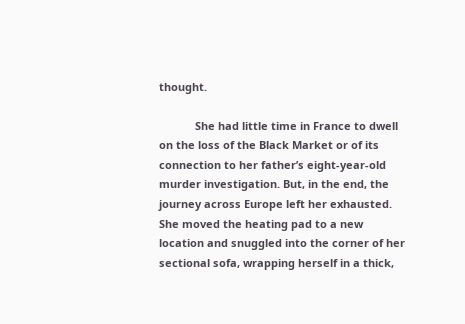thought.

            She had little time in France to dwell on the loss of the Black Market or of its connection to her father’s eight-year-old murder investigation. But, in the end, the journey across Europe left her exhausted. She moved the heating pad to a new location and snuggled into the corner of her sectional sofa, wrapping herself in a thick,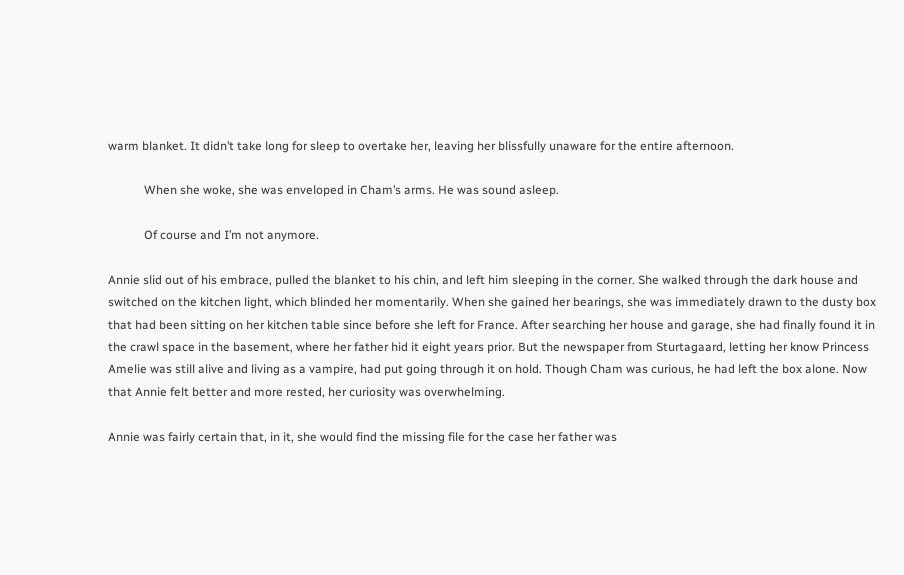warm blanket. It didn’t take long for sleep to overtake her, leaving her blissfully unaware for the entire afternoon.

            When she woke, she was enveloped in Cham’s arms. He was sound asleep.

            Of course and I’m not anymore.

Annie slid out of his embrace, pulled the blanket to his chin, and left him sleeping in the corner. She walked through the dark house and switched on the kitchen light, which blinded her momentarily. When she gained her bearings, she was immediately drawn to the dusty box that had been sitting on her kitchen table since before she left for France. After searching her house and garage, she had finally found it in the crawl space in the basement, where her father hid it eight years prior. But the newspaper from Sturtagaard, letting her know Princess Amelie was still alive and living as a vampire, had put going through it on hold. Though Cham was curious, he had left the box alone. Now that Annie felt better and more rested, her curiosity was overwhelming.

Annie was fairly certain that, in it, she would find the missing file for the case her father was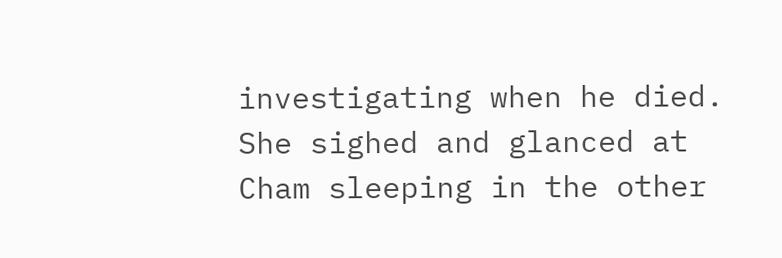investigating when he died. She sighed and glanced at Cham sleeping in the other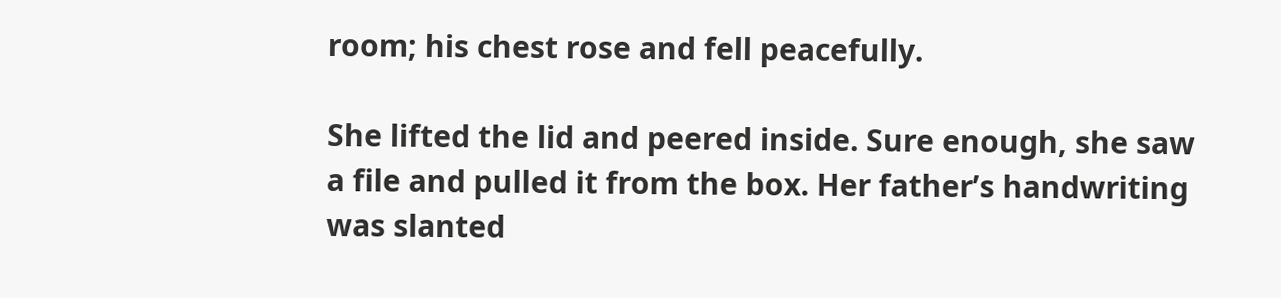room; his chest rose and fell peacefully.

She lifted the lid and peered inside. Sure enough, she saw a file and pulled it from the box. Her father’s handwriting was slanted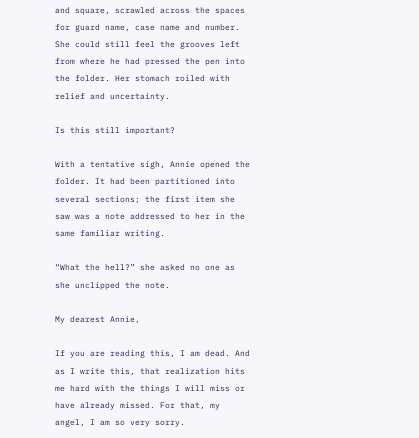and square, scrawled across the spaces for guard name, case name and number. She could still feel the grooves left from where he had pressed the pen into the folder. Her stomach roiled with relief and uncertainty.

Is this still important?

With a tentative sigh, Annie opened the folder. It had been partitioned into several sections; the first item she saw was a note addressed to her in the same familiar writing.

“What the hell?” she asked no one as she unclipped the note.

My dearest Annie,

If you are reading this, I am dead. And as I write this, that realization hits me hard with the things I will miss or have already missed. For that, my angel, I am so very sorry.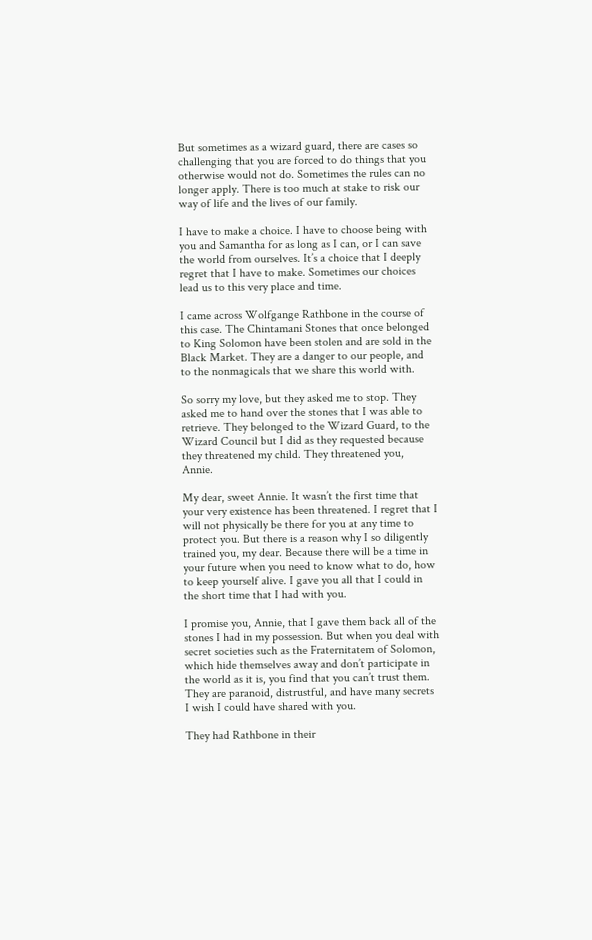But sometimes as a wizard guard, there are cases so challenging that you are forced to do things that you otherwise would not do. Sometimes the rules can no longer apply. There is too much at stake to risk our way of life and the lives of our family.

I have to make a choice. I have to choose being with you and Samantha for as long as I can, or I can save the world from ourselves. It’s a choice that I deeply regret that I have to make. Sometimes our choices lead us to this very place and time.

I came across Wolfgange Rathbone in the course of this case. The Chintamani Stones that once belonged to King Solomon have been stolen and are sold in the Black Market. They are a danger to our people, and to the nonmagicals that we share this world with.

So sorry my love, but they asked me to stop. They asked me to hand over the stones that I was able to retrieve. They belonged to the Wizard Guard, to the Wizard Council but I did as they requested because they threatened my child. They threatened you, Annie.

My dear, sweet Annie. It wasn’t the first time that your very existence has been threatened. I regret that I will not physically be there for you at any time to protect you. But there is a reason why I so diligently trained you, my dear. Because there will be a time in your future when you need to know what to do, how to keep yourself alive. I gave you all that I could in the short time that I had with you.

I promise you, Annie, that I gave them back all of the stones I had in my possession. But when you deal with secret societies such as the Fraternitatem of Solomon, which hide themselves away and don’t participate in the world as it is, you find that you can’t trust them. They are paranoid, distrustful, and have many secrets I wish I could have shared with you.

They had Rathbone in their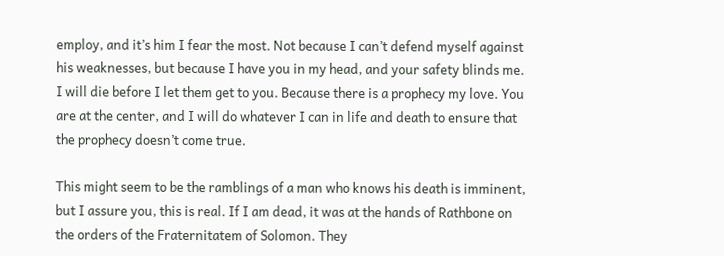employ, and it’s him I fear the most. Not because I can’t defend myself against his weaknesses, but because I have you in my head, and your safety blinds me. I will die before I let them get to you. Because there is a prophecy my love. You are at the center, and I will do whatever I can in life and death to ensure that the prophecy doesn’t come true.

This might seem to be the ramblings of a man who knows his death is imminent, but I assure you, this is real. If I am dead, it was at the hands of Rathbone on the orders of the Fraternitatem of Solomon. They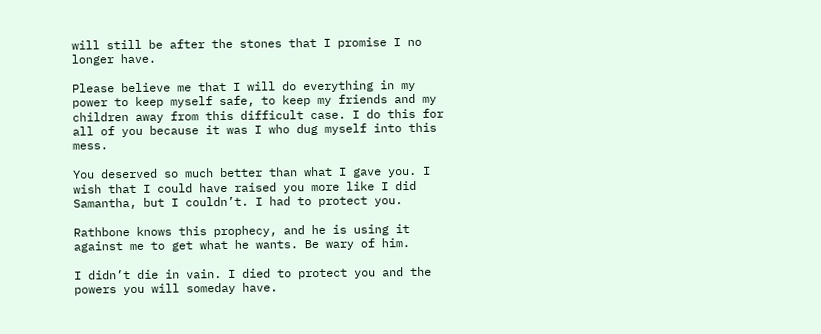will still be after the stones that I promise I no longer have.

Please believe me that I will do everything in my power to keep myself safe, to keep my friends and my children away from this difficult case. I do this for all of you because it was I who dug myself into this mess.

You deserved so much better than what I gave you. I wish that I could have raised you more like I did Samantha, but I couldn’t. I had to protect you.

Rathbone knows this prophecy, and he is using it against me to get what he wants. Be wary of him.

I didn’t die in vain. I died to protect you and the powers you will someday have.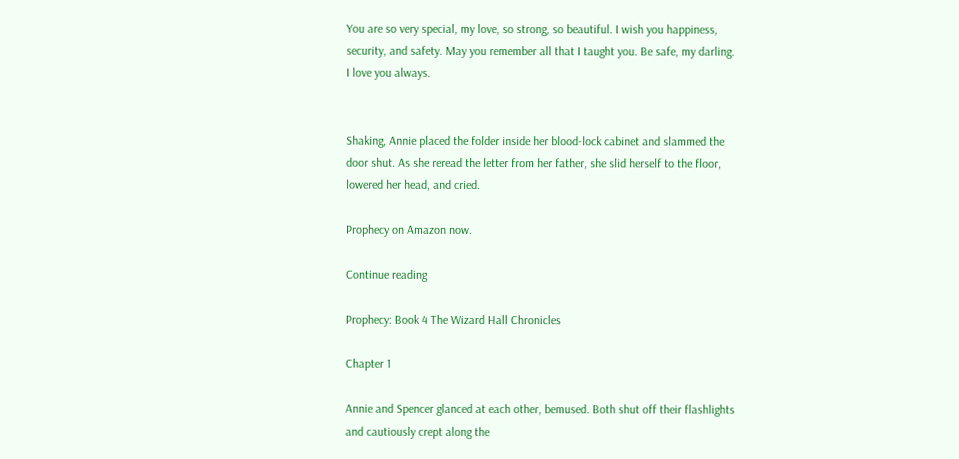You are so very special, my love, so strong, so beautiful. I wish you happiness, security, and safety. May you remember all that I taught you. Be safe, my darling. I love you always.


Shaking, Annie placed the folder inside her blood-lock cabinet and slammed the door shut. As she reread the letter from her father, she slid herself to the floor, lowered her head, and cried.

Prophecy on Amazon now.

Continue reading

Prophecy: Book 4 The Wizard Hall Chronicles

Chapter 1

Annie and Spencer glanced at each other, bemused. Both shut off their flashlights and cautiously crept along the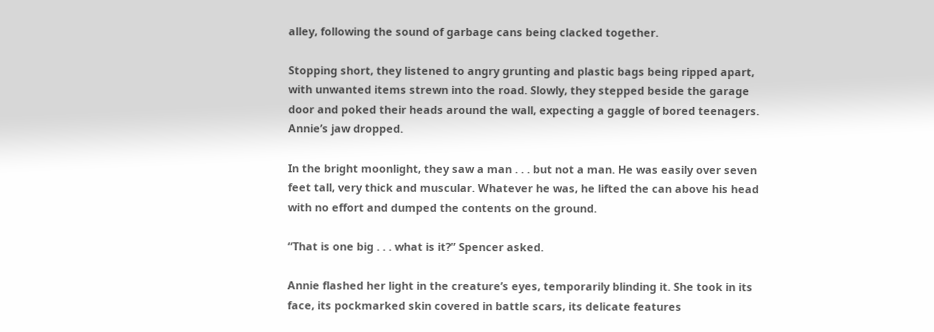alley, following the sound of garbage cans being clacked together.

Stopping short, they listened to angry grunting and plastic bags being ripped apart, with unwanted items strewn into the road. Slowly, they stepped beside the garage door and poked their heads around the wall, expecting a gaggle of bored teenagers. Annie’s jaw dropped.

In the bright moonlight, they saw a man . . . but not a man. He was easily over seven feet tall, very thick and muscular. Whatever he was, he lifted the can above his head with no effort and dumped the contents on the ground.

“That is one big . . . what is it?” Spencer asked.

Annie flashed her light in the creature’s eyes, temporarily blinding it. She took in its face, its pockmarked skin covered in battle scars, its delicate features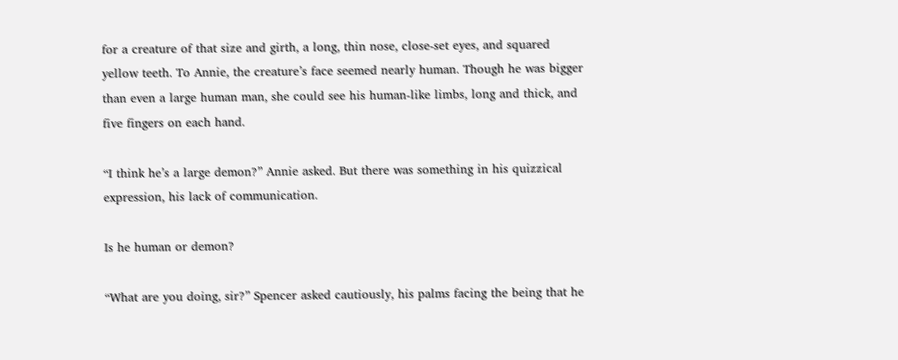for a creature of that size and girth, a long, thin nose, close-set eyes, and squared yellow teeth. To Annie, the creature’s face seemed nearly human. Though he was bigger than even a large human man, she could see his human-like limbs, long and thick, and five fingers on each hand.

“I think he’s a large demon?” Annie asked. But there was something in his quizzical expression, his lack of communication.

Is he human or demon?

“What are you doing, sir?” Spencer asked cautiously, his palms facing the being that he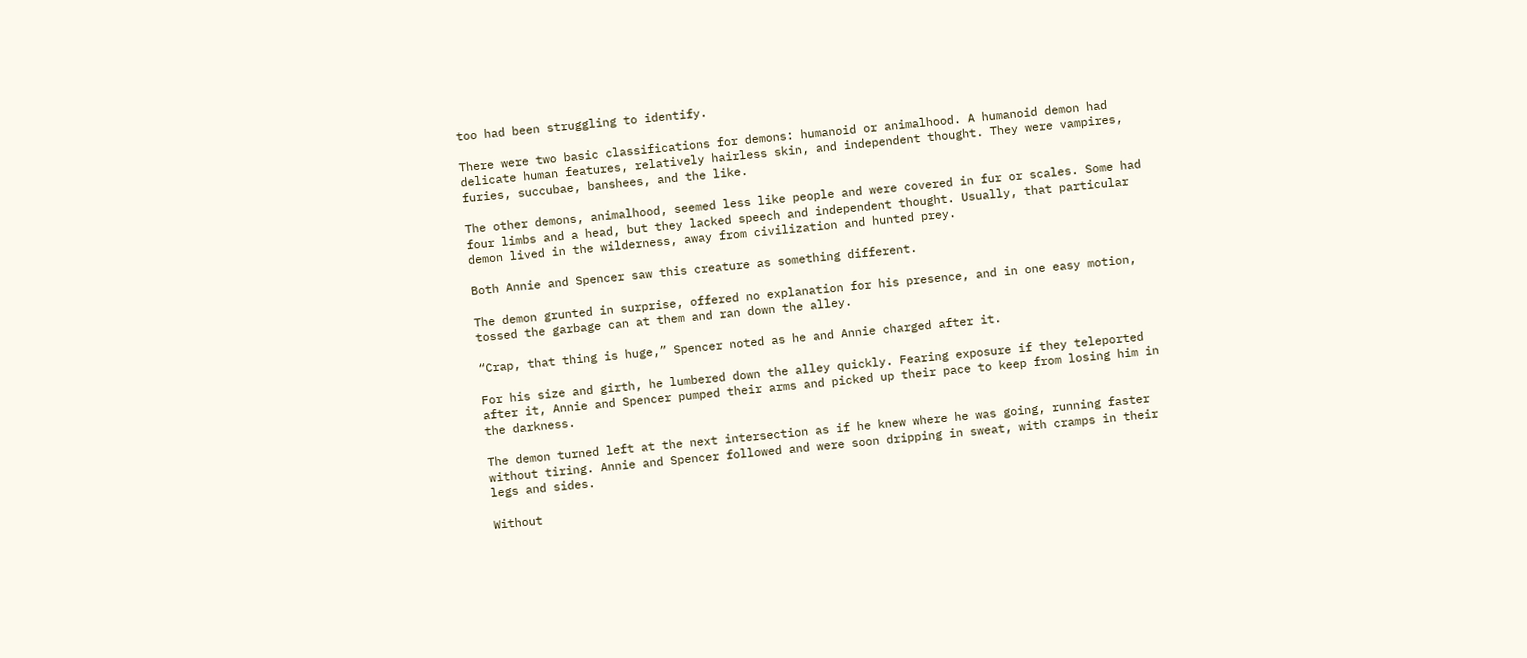too had been struggling to identify.

There were two basic classifications for demons: humanoid or animalhood. A humanoid demon had delicate human features, relatively hairless skin, and independent thought. They were vampires, furies, succubae, banshees, and the like.

The other demons, animalhood, seemed less like people and were covered in fur or scales. Some had four limbs and a head, but they lacked speech and independent thought. Usually, that particular demon lived in the wilderness, away from civilization and hunted prey.

Both Annie and Spencer saw this creature as something different.

The demon grunted in surprise, offered no explanation for his presence, and in one easy motion, tossed the garbage can at them and ran down the alley.

“Crap, that thing is huge,” Spencer noted as he and Annie charged after it.

For his size and girth, he lumbered down the alley quickly. Fearing exposure if they teleported after it, Annie and Spencer pumped their arms and picked up their pace to keep from losing him in the darkness.

The demon turned left at the next intersection as if he knew where he was going, running faster without tiring. Annie and Spencer followed and were soon dripping in sweat, with cramps in their legs and sides.

Without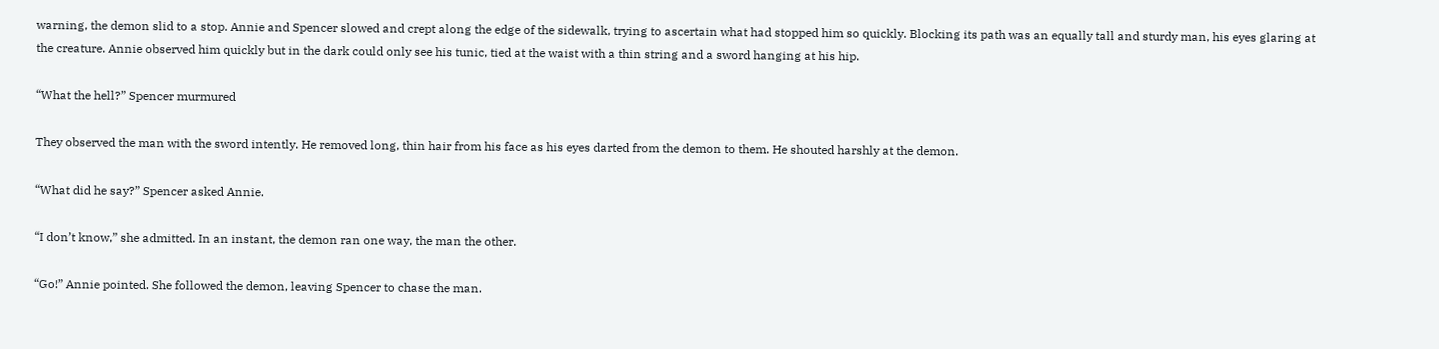warning, the demon slid to a stop. Annie and Spencer slowed and crept along the edge of the sidewalk, trying to ascertain what had stopped him so quickly. Blocking its path was an equally tall and sturdy man, his eyes glaring at the creature. Annie observed him quickly but in the dark could only see his tunic, tied at the waist with a thin string and a sword hanging at his hip.

“What the hell?” Spencer murmured

They observed the man with the sword intently. He removed long, thin hair from his face as his eyes darted from the demon to them. He shouted harshly at the demon.

“What did he say?” Spencer asked Annie.

“I don’t know,” she admitted. In an instant, the demon ran one way, the man the other.

“Go!” Annie pointed. She followed the demon, leaving Spencer to chase the man.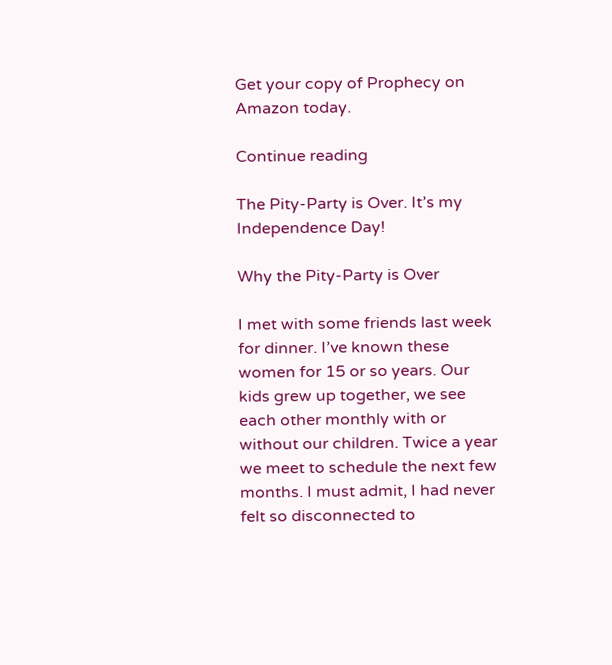Get your copy of Prophecy on Amazon today.

Continue reading

The Pity-Party is Over. It’s my Independence Day!

Why the Pity-Party is Over

I met with some friends last week for dinner. I’ve known these women for 15 or so years. Our kids grew up together, we see each other monthly with or without our children. Twice a year we meet to schedule the next few months. I must admit, I had never felt so disconnected to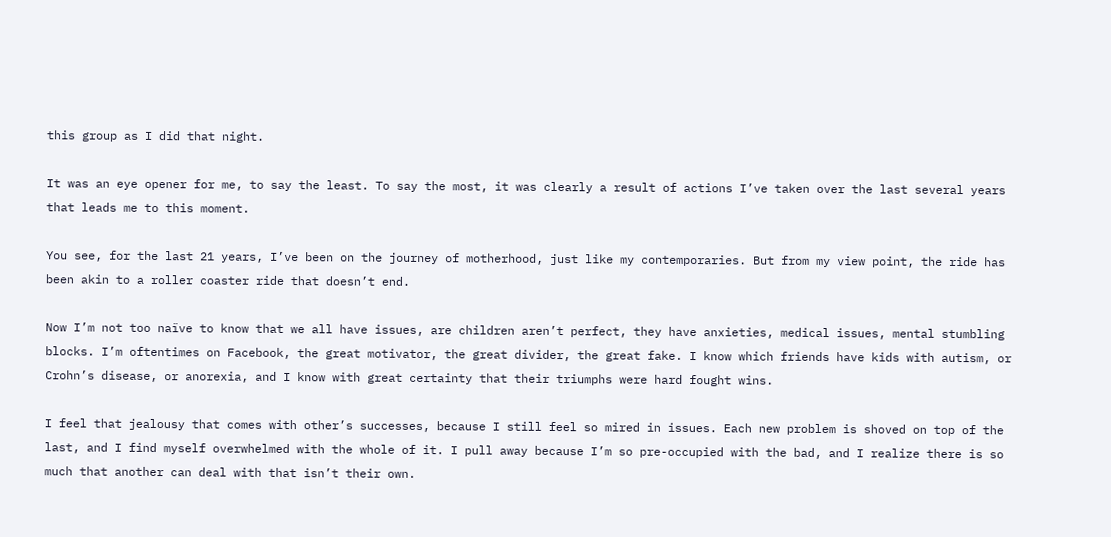this group as I did that night.

It was an eye opener for me, to say the least. To say the most, it was clearly a result of actions I’ve taken over the last several years that leads me to this moment.

You see, for the last 21 years, I’ve been on the journey of motherhood, just like my contemporaries. But from my view point, the ride has been akin to a roller coaster ride that doesn’t end.

Now I’m not too naïve to know that we all have issues, are children aren’t perfect, they have anxieties, medical issues, mental stumbling blocks. I’m oftentimes on Facebook, the great motivator, the great divider, the great fake. I know which friends have kids with autism, or Crohn’s disease, or anorexia, and I know with great certainty that their triumphs were hard fought wins.

I feel that jealousy that comes with other’s successes, because I still feel so mired in issues. Each new problem is shoved on top of the last, and I find myself overwhelmed with the whole of it. I pull away because I’m so pre-occupied with the bad, and I realize there is so much that another can deal with that isn’t their own.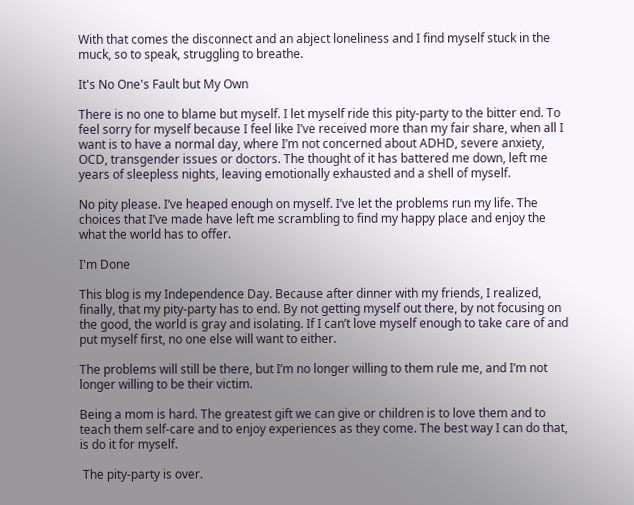With that comes the disconnect and an abject loneliness and I find myself stuck in the muck, so to speak, struggling to breathe.

It's No One's Fault but My Own

There is no one to blame but myself. I let myself ride this pity-party to the bitter end. To feel sorry for myself because I feel like I’ve received more than my fair share, when all I want is to have a normal day, where I’m not concerned about ADHD, severe anxiety, OCD, transgender issues or doctors. The thought of it has battered me down, left me years of sleepless nights, leaving emotionally exhausted and a shell of myself.

No pity please. I’ve heaped enough on myself. I’ve let the problems run my life. The choices that I’ve made have left me scrambling to find my happy place and enjoy the what the world has to offer.

I'm Done

This blog is my Independence Day. Because after dinner with my friends, I realized, finally, that my pity-party has to end. By not getting myself out there, by not focusing on the good, the world is gray and isolating. If I can’t love myself enough to take care of and put myself first, no one else will want to either.

The problems will still be there, but I’m no longer willing to them rule me, and I’m not longer willing to be their victim.

Being a mom is hard. The greatest gift we can give or children is to love them and to teach them self-care and to enjoy experiences as they come. The best way I can do that, is do it for myself.

 The pity-party is over.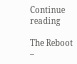Continue reading

The Reboot –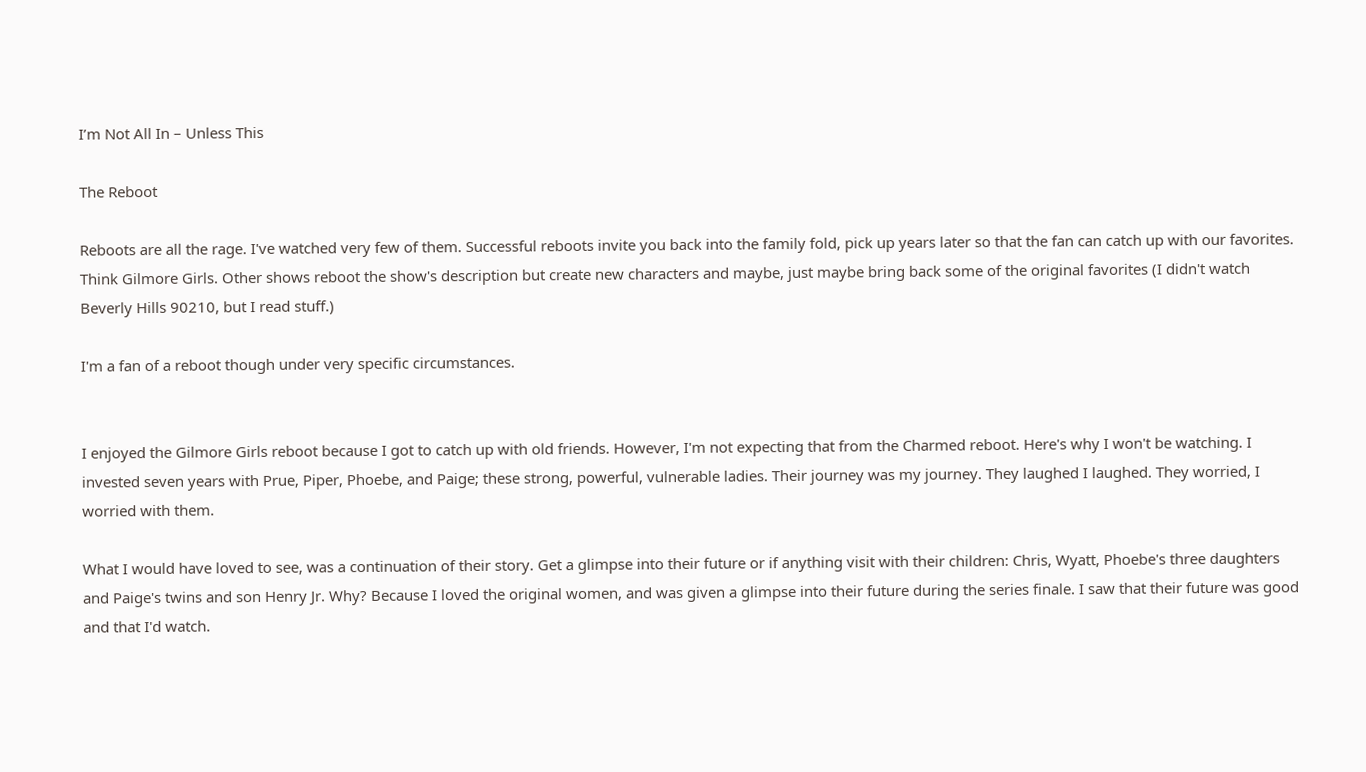I’m Not All In – Unless This

The Reboot

Reboots are all the rage. I've watched very few of them. Successful reboots invite you back into the family fold, pick up years later so that the fan can catch up with our favorites. Think Gilmore Girls. Other shows reboot the show's description but create new characters and maybe, just maybe bring back some of the original favorites (I didn't watch Beverly Hills 90210, but I read stuff.)

I'm a fan of a reboot though under very specific circumstances.


I enjoyed the Gilmore Girls reboot because I got to catch up with old friends. However, I'm not expecting that from the Charmed reboot. Here's why I won't be watching. I invested seven years with Prue, Piper, Phoebe, and Paige; these strong, powerful, vulnerable ladies. Their journey was my journey. They laughed I laughed. They worried, I worried with them.

What I would have loved to see, was a continuation of their story. Get a glimpse into their future or if anything visit with their children: Chris, Wyatt, Phoebe's three daughters and Paige's twins and son Henry Jr. Why? Because I loved the original women, and was given a glimpse into their future during the series finale. I saw that their future was good and that I'd watch.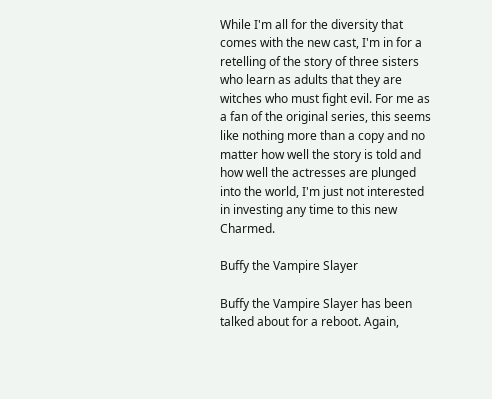While I'm all for the diversity that comes with the new cast, I'm in for a retelling of the story of three sisters who learn as adults that they are witches who must fight evil. For me as a fan of the original series, this seems like nothing more than a copy and no matter how well the story is told and how well the actresses are plunged into the world, I'm just not interested in investing any time to this new Charmed.

Buffy the Vampire Slayer

Buffy the Vampire Slayer has been talked about for a reboot. Again,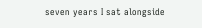seven years I sat alongside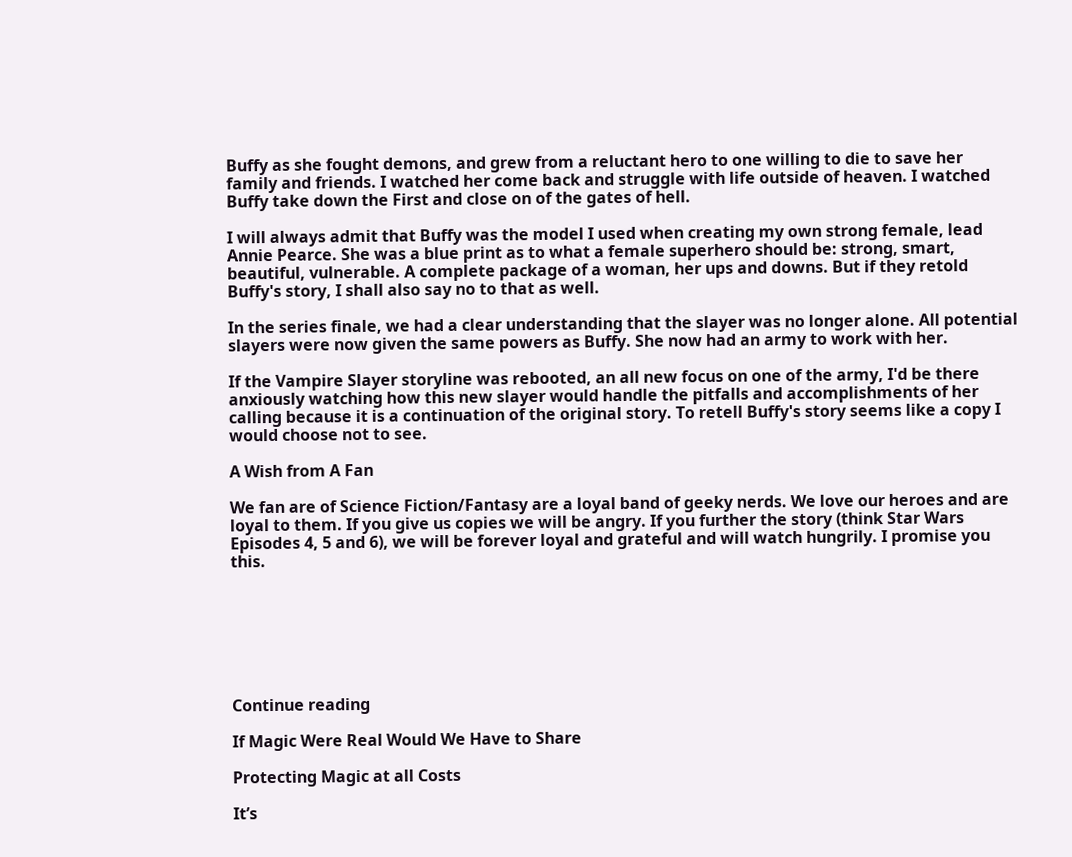Buffy as she fought demons, and grew from a reluctant hero to one willing to die to save her family and friends. I watched her come back and struggle with life outside of heaven. I watched Buffy take down the First and close on of the gates of hell.

I will always admit that Buffy was the model I used when creating my own strong female, lead Annie Pearce. She was a blue print as to what a female superhero should be: strong, smart, beautiful, vulnerable. A complete package of a woman, her ups and downs. But if they retold Buffy's story, I shall also say no to that as well.

In the series finale, we had a clear understanding that the slayer was no longer alone. All potential slayers were now given the same powers as Buffy. She now had an army to work with her.

If the Vampire Slayer storyline was rebooted, an all new focus on one of the army, I'd be there anxiously watching how this new slayer would handle the pitfalls and accomplishments of her calling because it is a continuation of the original story. To retell Buffy's story seems like a copy I would choose not to see.

A Wish from A Fan

We fan are of Science Fiction/Fantasy are a loyal band of geeky nerds. We love our heroes and are loyal to them. If you give us copies we will be angry. If you further the story (think Star Wars Episodes 4, 5 and 6), we will be forever loyal and grateful and will watch hungrily. I promise you this.







Continue reading

If Magic Were Real Would We Have to Share

Protecting Magic at all Costs

It’s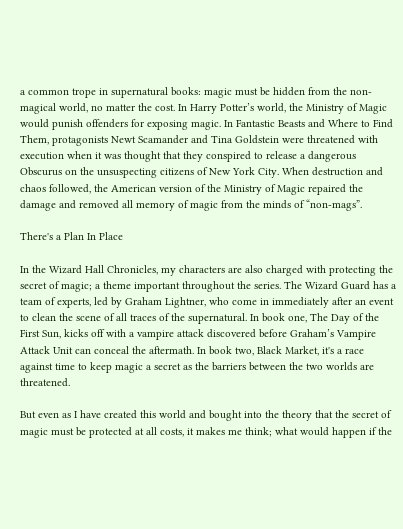a common trope in supernatural books: magic must be hidden from the non-magical world, no matter the cost. In Harry Potter’s world, the Ministry of Magic would punish offenders for exposing magic. In Fantastic Beasts and Where to Find Them, protagonists Newt Scamander and Tina Goldstein were threatened with execution when it was thought that they conspired to release a dangerous Obscurus on the unsuspecting citizens of New York City. When destruction and chaos followed, the American version of the Ministry of Magic repaired the damage and removed all memory of magic from the minds of “non-mags”.

There's a Plan In Place

In the Wizard Hall Chronicles, my characters are also charged with protecting the secret of magic; a theme important throughout the series. The Wizard Guard has a team of experts, led by Graham Lightner, who come in immediately after an event to clean the scene of all traces of the supernatural. In book one, The Day of the First Sun, kicks off with a vampire attack discovered before Graham’s Vampire Attack Unit can conceal the aftermath. In book two, Black Market, it's a race against time to keep magic a secret as the barriers between the two worlds are threatened.

But even as I have created this world and bought into the theory that the secret of magic must be protected at all costs, it makes me think; what would happen if the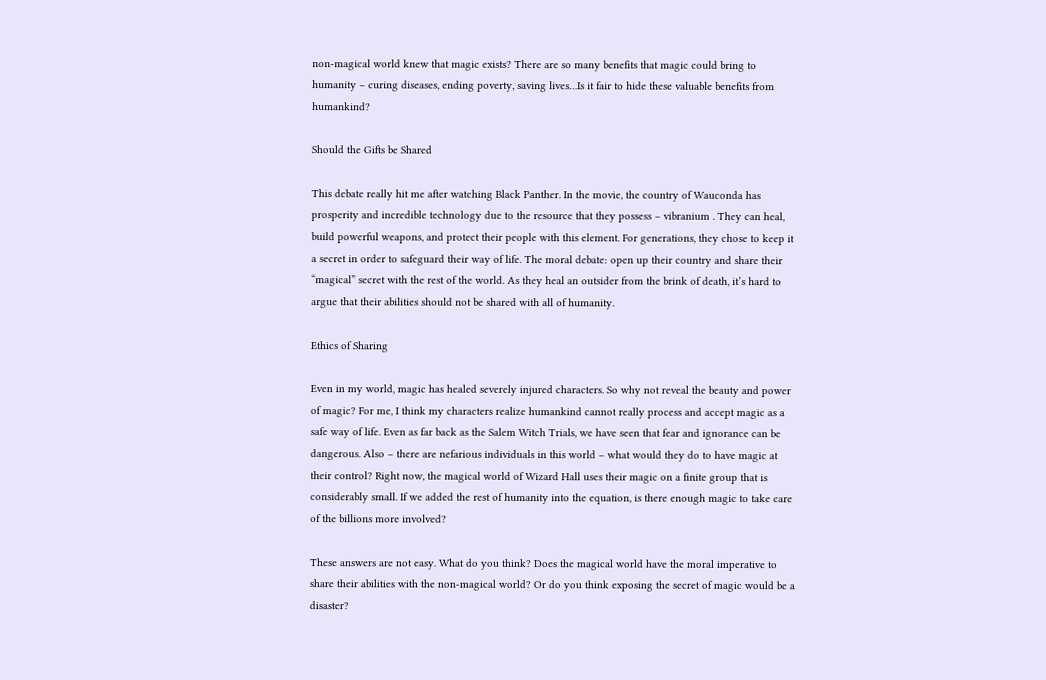non-magical world knew that magic exists? There are so many benefits that magic could bring to humanity – curing diseases, ending poverty, saving lives…Is it fair to hide these valuable benefits from humankind?

Should the Gifts be Shared

This debate really hit me after watching Black Panther. In the movie, the country of Wauconda has prosperity and incredible technology due to the resource that they possess – vibranium . They can heal, build powerful weapons, and protect their people with this element. For generations, they chose to keep it a secret in order to safeguard their way of life. The moral debate: open up their country and share their “magical” secret with the rest of the world. As they heal an outsider from the brink of death, it’s hard to argue that their abilities should not be shared with all of humanity.

Ethics of Sharing

Even in my world, magic has healed severely injured characters. So why not reveal the beauty and power of magic? For me, I think my characters realize humankind cannot really process and accept magic as a safe way of life. Even as far back as the Salem Witch Trials, we have seen that fear and ignorance can be dangerous. Also – there are nefarious individuals in this world – what would they do to have magic at their control? Right now, the magical world of Wizard Hall uses their magic on a finite group that is considerably small. If we added the rest of humanity into the equation, is there enough magic to take care of the billions more involved?

These answers are not easy. What do you think? Does the magical world have the moral imperative to share their abilities with the non-magical world? Or do you think exposing the secret of magic would be a disaster?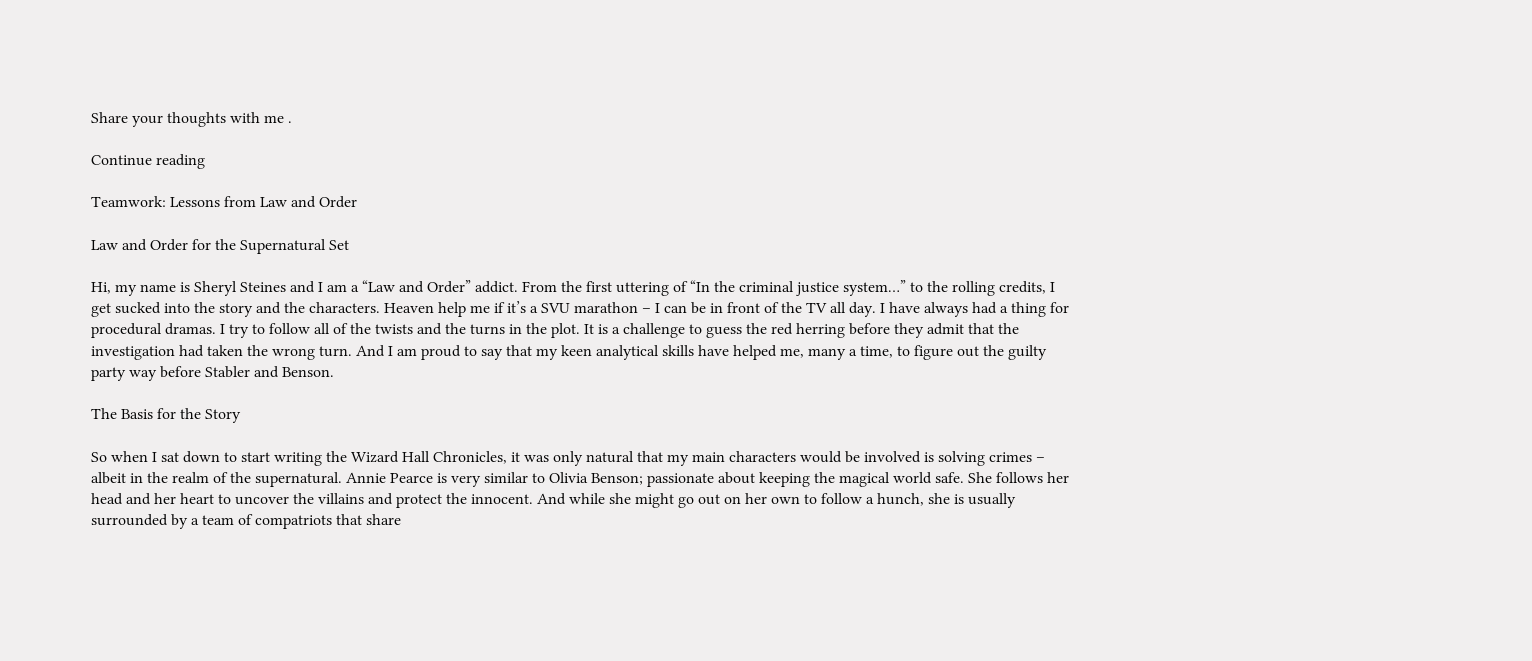Share your thoughts with me .

Continue reading

Teamwork: Lessons from Law and Order

Law and Order for the Supernatural Set

Hi, my name is Sheryl Steines and I am a “Law and Order” addict. From the first uttering of “In the criminal justice system…” to the rolling credits, I get sucked into the story and the characters. Heaven help me if it’s a SVU marathon – I can be in front of the TV all day. I have always had a thing for procedural dramas. I try to follow all of the twists and the turns in the plot. It is a challenge to guess the red herring before they admit that the investigation had taken the wrong turn. And I am proud to say that my keen analytical skills have helped me, many a time, to figure out the guilty party way before Stabler and Benson.

The Basis for the Story

So when I sat down to start writing the Wizard Hall Chronicles, it was only natural that my main characters would be involved is solving crimes – albeit in the realm of the supernatural. Annie Pearce is very similar to Olivia Benson; passionate about keeping the magical world safe. She follows her head and her heart to uncover the villains and protect the innocent. And while she might go out on her own to follow a hunch, she is usually surrounded by a team of compatriots that share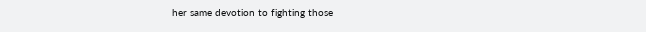her same devotion to fighting those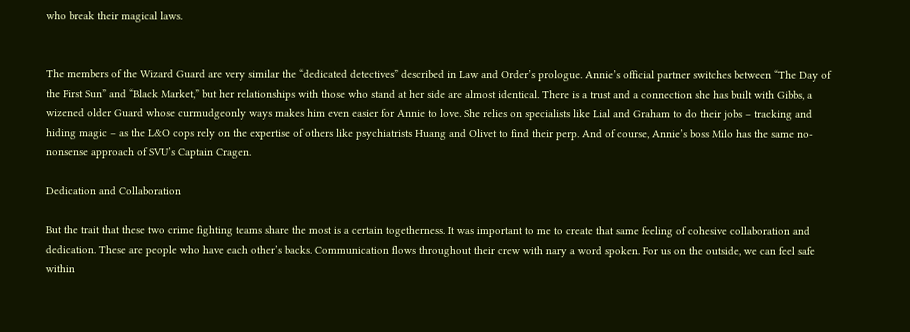who break their magical laws.


The members of the Wizard Guard are very similar the “dedicated detectives” described in Law and Order’s prologue. Annie’s official partner switches between “The Day of the First Sun” and “Black Market,” but her relationships with those who stand at her side are almost identical. There is a trust and a connection she has built with Gibbs, a wizened older Guard whose curmudgeonly ways makes him even easier for Annie to love. She relies on specialists like Lial and Graham to do their jobs – tracking and hiding magic – as the L&O cops rely on the expertise of others like psychiatrists Huang and Olivet to find their perp. And of course, Annie’s boss Milo has the same no-nonsense approach of SVU’s Captain Cragen.

Dedication and Collaboration

But the trait that these two crime fighting teams share the most is a certain togetherness. It was important to me to create that same feeling of cohesive collaboration and dedication. These are people who have each other’s backs. Communication flows throughout their crew with nary a word spoken. For us on the outside, we can feel safe within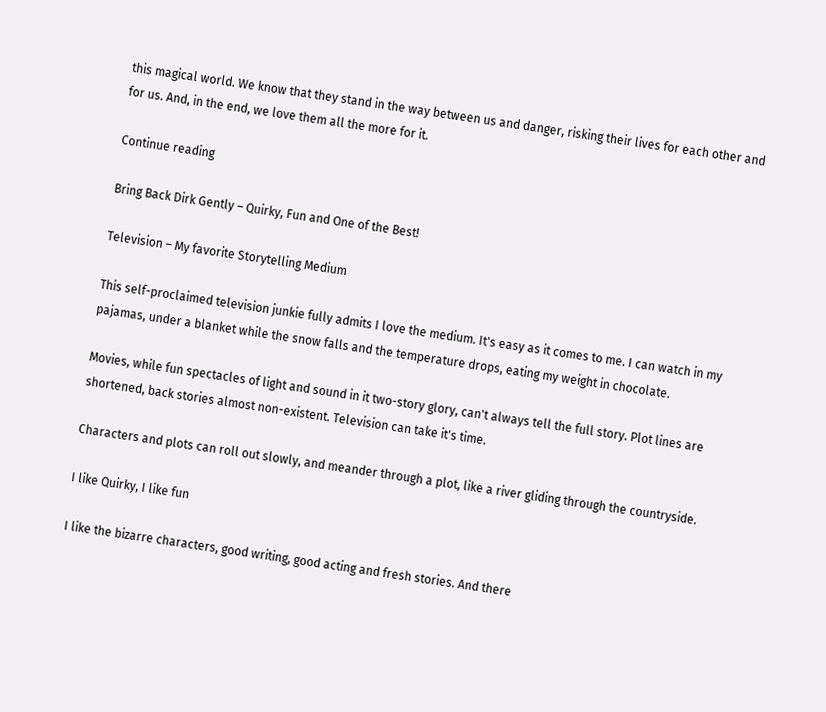this magical world. We know that they stand in the way between us and danger, risking their lives for each other and for us. And, in the end, we love them all the more for it.

Continue reading

Bring Back Dirk Gently – Quirky, Fun and One of the Best!

Television – My favorite Storytelling Medium

This self-proclaimed television junkie fully admits I love the medium. It's easy as it comes to me. I can watch in my pajamas, under a blanket while the snow falls and the temperature drops, eating my weight in chocolate.

Movies, while fun spectacles of light and sound in it two-story glory, can't always tell the full story. Plot lines are shortened, back stories almost non-existent. Television can take it's time.

Characters and plots can roll out slowly, and meander through a plot, like a river gliding through the countryside.

I like Quirky, I like fun

I like the bizarre characters, good writing, good acting and fresh stories. And there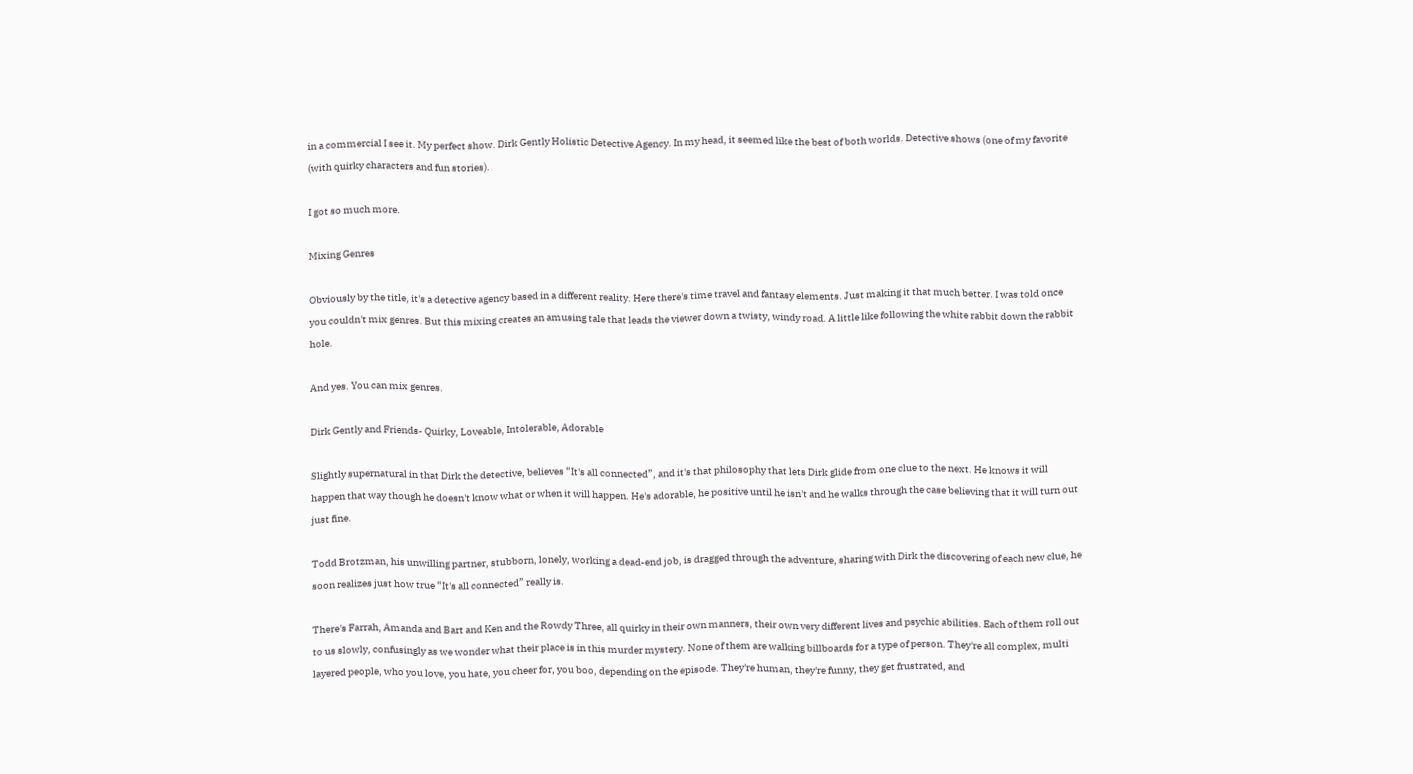in a commercial I see it. My perfect show. Dirk Gently Holistic Detective Agency. In my head, it seemed like the best of both worlds. Detective shows (one of my favorite (with quirky characters and fun stories).

I got so much more.

Mixing Genres

Obviously by the title, it's a detective agency based in a different reality. Here there's time travel and fantasy elements. Just making it that much better. I was told once you couldn't mix genres. But this mixing creates an amusing tale that leads the viewer down a twisty, windy road. A little like following the white rabbit down the rabbit hole.

And yes. You can mix genres.

Dirk Gently and Friends- Quirky, Loveable, Intolerable, Adorable

Slightly supernatural in that Dirk the detective, believes “It's all connected”, and it's that philosophy that lets Dirk glide from one clue to the next. He knows it will happen that way though he doesn't know what or when it will happen. He's adorable, he positive until he isn't and he walks through the case believing that it will turn out just fine.

Todd Brotzman, his unwilling partner, stubborn, lonely, working a dead-end job, is dragged through the adventure, sharing with Dirk the discovering of each new clue, he soon realizes just how true “It's all connected” really is.

There's Farrah, Amanda and Bart and Ken and the Rowdy Three, all quirky in their own manners, their own very different lives and psychic abilities. Each of them roll out to us slowly, confusingly as we wonder what their place is in this murder mystery. None of them are walking billboards for a type of person. They're all complex, multi layered people, who you love, you hate, you cheer for, you boo, depending on the episode. They're human, they're funny, they get frustrated, and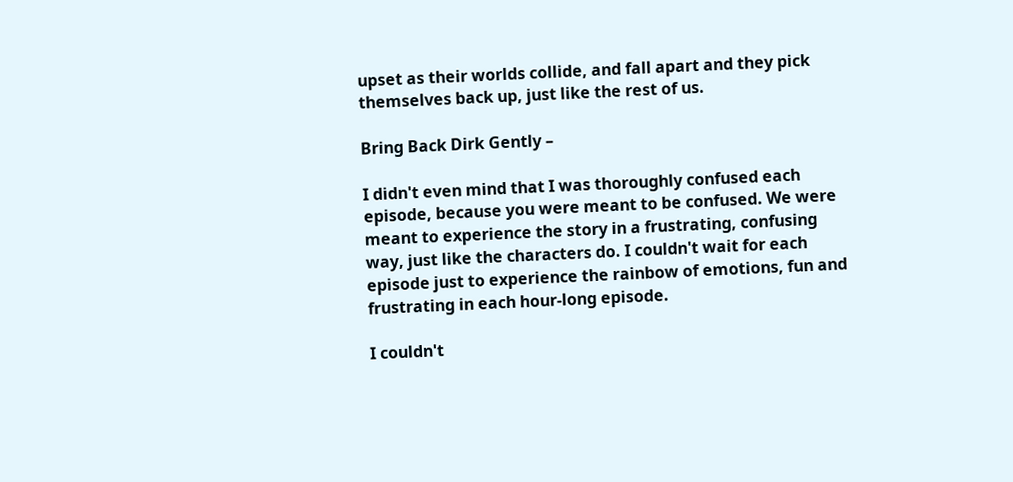upset as their worlds collide, and fall apart and they pick themselves back up, just like the rest of us.

Bring Back Dirk Gently –

I didn't even mind that I was thoroughly confused each episode, because you were meant to be confused. We were meant to experience the story in a frustrating, confusing way, just like the characters do. I couldn't wait for each episode just to experience the rainbow of emotions, fun and frustrating in each hour-long episode.

I couldn't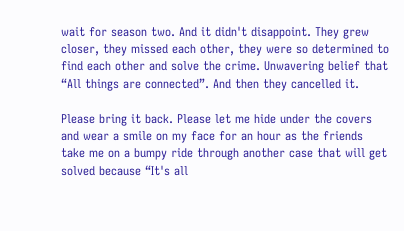wait for season two. And it didn't disappoint. They grew closer, they missed each other, they were so determined to find each other and solve the crime. Unwavering belief that “All things are connected”. And then they cancelled it.

Please bring it back. Please let me hide under the covers and wear a smile on my face for an hour as the friends take me on a bumpy ride through another case that will get solved because “It's all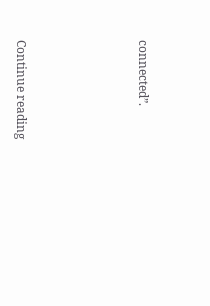connected”.




Continue reading